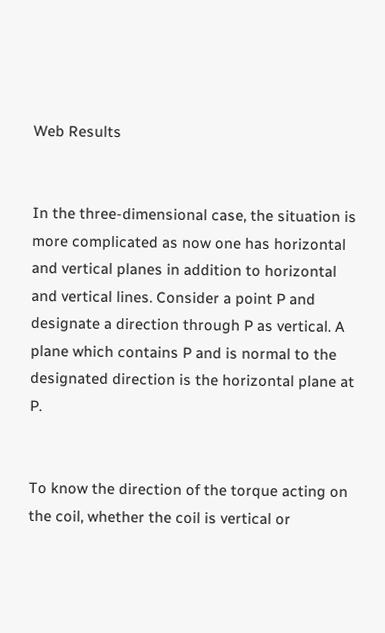Web Results


In the three-dimensional case, the situation is more complicated as now one has horizontal and vertical planes in addition to horizontal and vertical lines. Consider a point P and designate a direction through P as vertical. A plane which contains P and is normal to the designated direction is the horizontal plane at P.


To know the direction of the torque acting on the coil, whether the coil is vertical or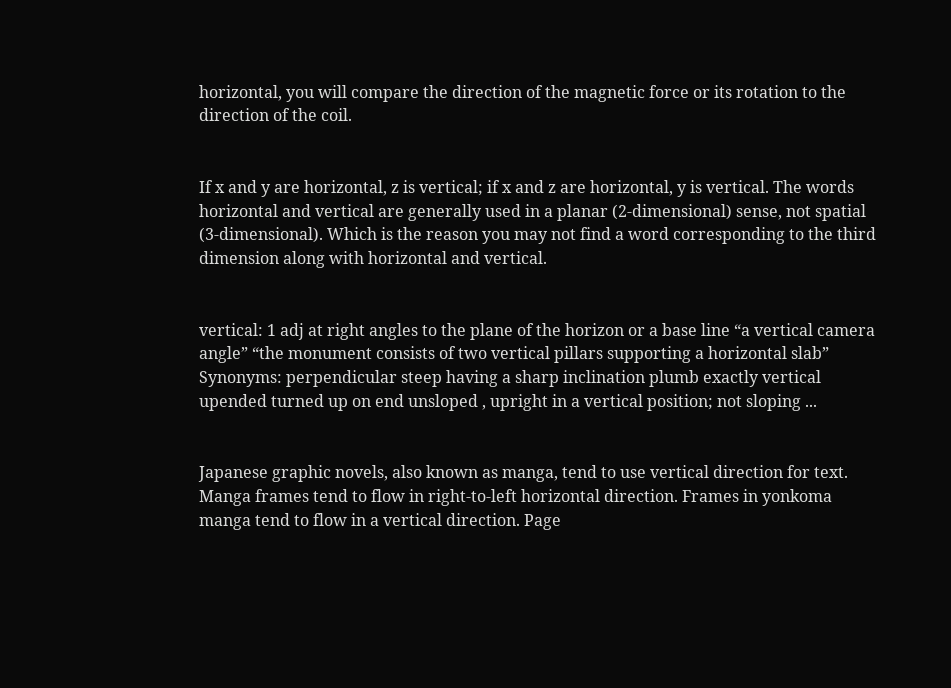horizontal, you will compare the direction of the magnetic force or its rotation to the direction of the coil.


If x and y are horizontal, z is vertical; if x and z are horizontal, y is vertical. The words horizontal and vertical are generally used in a planar (2-dimensional) sense, not spatial (3-dimensional). Which is the reason you may not find a word corresponding to the third dimension along with horizontal and vertical.


vertical: 1 adj at right angles to the plane of the horizon or a base line “a vertical camera angle” “the monument consists of two vertical pillars supporting a horizontal slab” Synonyms: perpendicular steep having a sharp inclination plumb exactly vertical upended turned up on end unsloped , upright in a vertical position; not sloping ...


Japanese graphic novels, also known as manga, tend to use vertical direction for text. Manga frames tend to flow in right-to-left horizontal direction. Frames in yonkoma manga tend to flow in a vertical direction. Page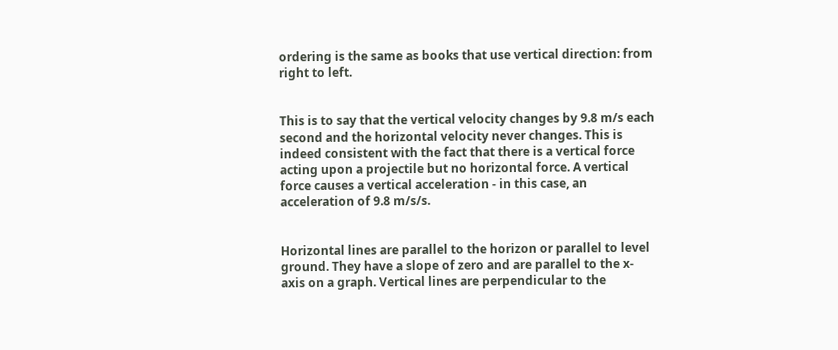ordering is the same as books that use vertical direction: from right to left.


This is to say that the vertical velocity changes by 9.8 m/s each second and the horizontal velocity never changes. This is indeed consistent with the fact that there is a vertical force acting upon a projectile but no horizontal force. A vertical force causes a vertical acceleration - in this case, an acceleration of 9.8 m/s/s.


Horizontal lines are parallel to the horizon or parallel to level ground. They have a slope of zero and are parallel to the x-axis on a graph. Vertical lines are perpendicular to the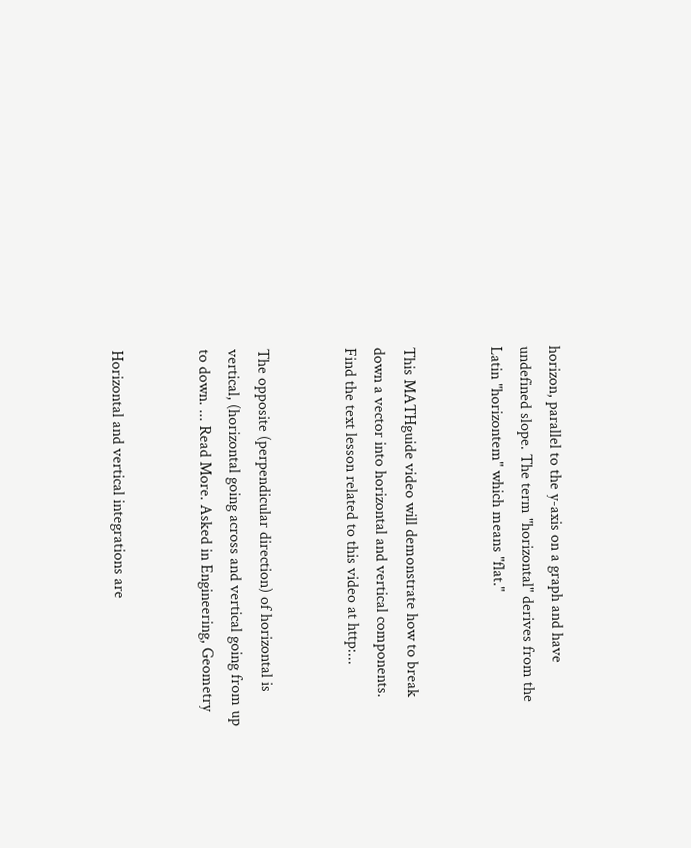horizon, parallel to the y-axis on a graph and have undefined slope. The term "horizontal" derives from the Latin "horizontem" which means "flat."


This MATHguide video will demonstrate how to break down a vector into horizontal and vertical components. Find the text lesson related to this video at http:...


The opposite (perpendicular direction) of horizontal is vertical, (horizontal going across and vertical going from up to down. ... Read More. Asked in Engineering, Geometry


Horizontal and vertical integrations are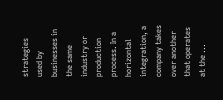strategies used by businesses in the same industry or production process. In a horizontal integration, a company takes over another that operates at the ...